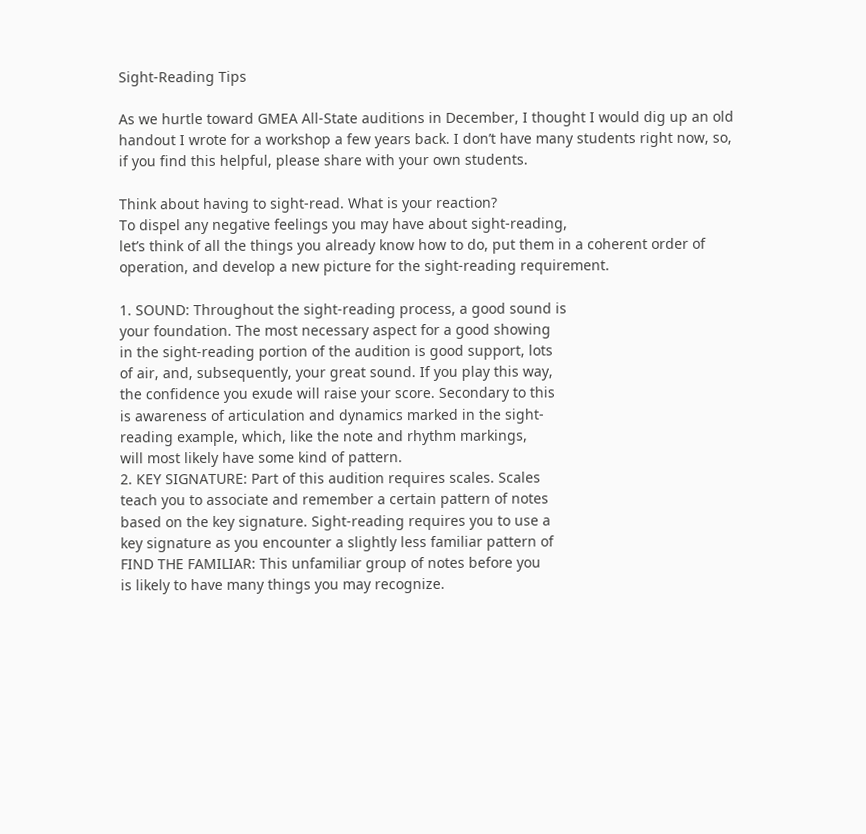Sight-Reading Tips

As we hurtle toward GMEA All-State auditions in December, I thought I would dig up an old handout I wrote for a workshop a few years back. I don’t have many students right now, so, if you find this helpful, please share with your own students.

Think about having to sight-read. What is your reaction?
To dispel any negative feelings you may have about sight-reading,
let’s think of all the things you already know how to do, put them in a coherent order of operation, and develop a new picture for the sight-reading requirement.

1. SOUND: Throughout the sight-reading process, a good sound is
your foundation. The most necessary aspect for a good showing
in the sight-reading portion of the audition is good support, lots
of air, and, subsequently, your great sound. If you play this way,
the confidence you exude will raise your score. Secondary to this
is awareness of articulation and dynamics marked in the sight-
reading example, which, like the note and rhythm markings,
will most likely have some kind of pattern.
2. KEY SIGNATURE: Part of this audition requires scales. Scales
teach you to associate and remember a certain pattern of notes
based on the key signature. Sight-reading requires you to use a
key signature as you encounter a slightly less familiar pattern of
FIND THE FAMILIAR: This unfamiliar group of notes before you
is likely to have many things you may recognize.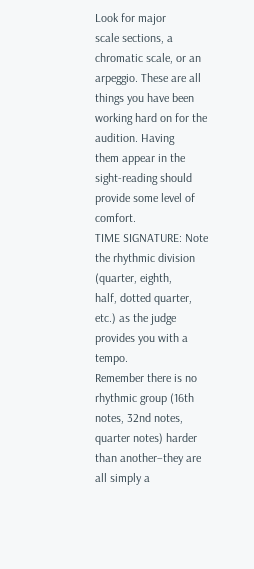Look for major
scale sections, a chromatic scale, or an arpeggio. These are all
things you have been working hard on for the audition. Having
them appear in the sight-reading should provide some level of comfort.
TIME SIGNATURE: Note the rhythmic division (quarter, eighth,
half, dotted quarter, etc.) as the judge provides you with a tempo.
Remember there is no rhythmic group (16th notes, 32nd notes,
quarter notes) harder than another–they are all simply a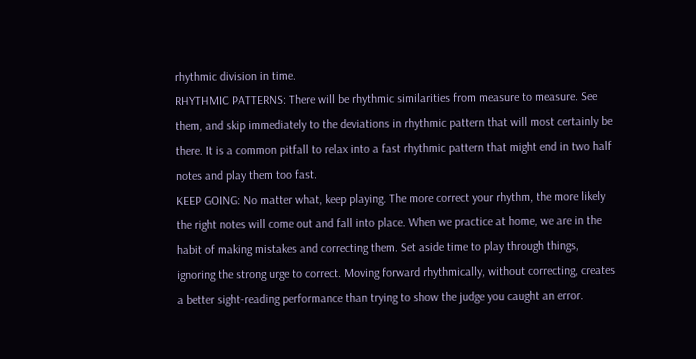rhythmic division in time.
RHYTHMIC PATTERNS: There will be rhythmic similarities from measure to measure. See them, and skip immediately to the deviations in rhythmic pattern that will most certainly be there. It is a common pitfall to relax into a fast rhythmic pattern that might end in two half notes and play them too fast.
KEEP GOING: No matter what, keep playing. The more correct your rhythm, the more likely the right notes will come out and fall into place. When we practice at home, we are in the habit of making mistakes and correcting them. Set aside time to play through things, ignoring the strong urge to correct. Moving forward rhythmically, without correcting, creates a better sight-reading performance than trying to show the judge you caught an error.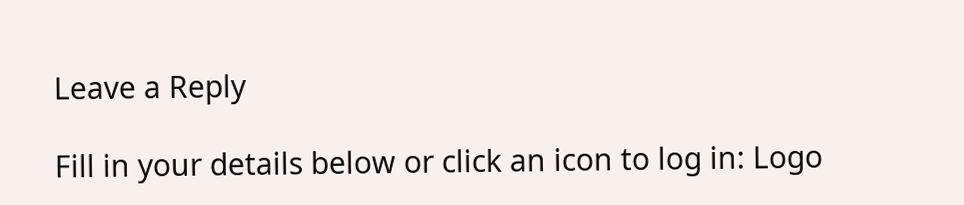Leave a Reply

Fill in your details below or click an icon to log in: Logo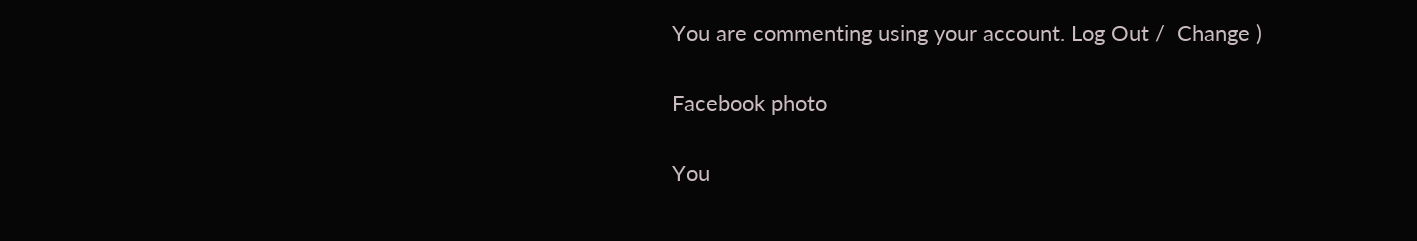You are commenting using your account. Log Out /  Change )

Facebook photo

You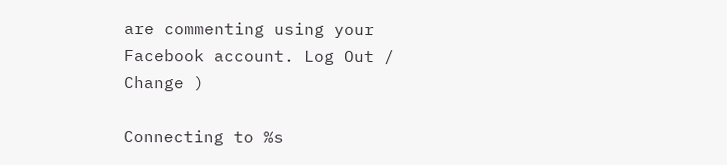are commenting using your Facebook account. Log Out /  Change )

Connecting to %s